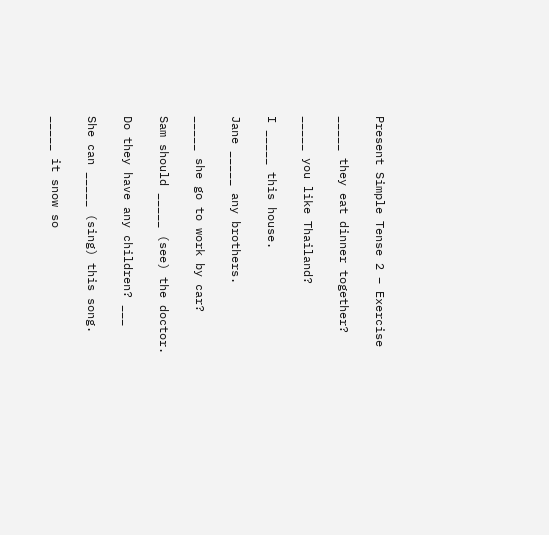Present Simple Tense 2 – Exercise

_____ they eat dinner together?

_____ you like Thailand?

I _____ this house.

Jane _____ any brothers.

_____ she go to work by car?

Sam should _____ (see) the doctor.

Do they have any children? ___

She can _____ (sing) this song.

_____ it snow so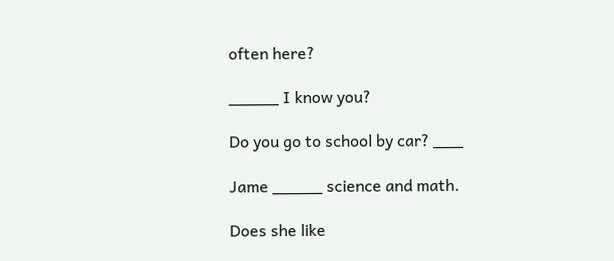often here?

_____ I know you?

Do you go to school by car? ___

Jame _____ science and math.

Does she like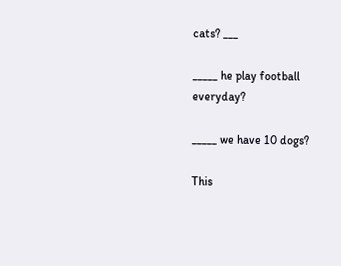cats? ___

_____ he play football everyday?

_____ we have 10 dogs?

This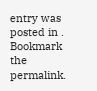entry was posted in . Bookmark the permalink.